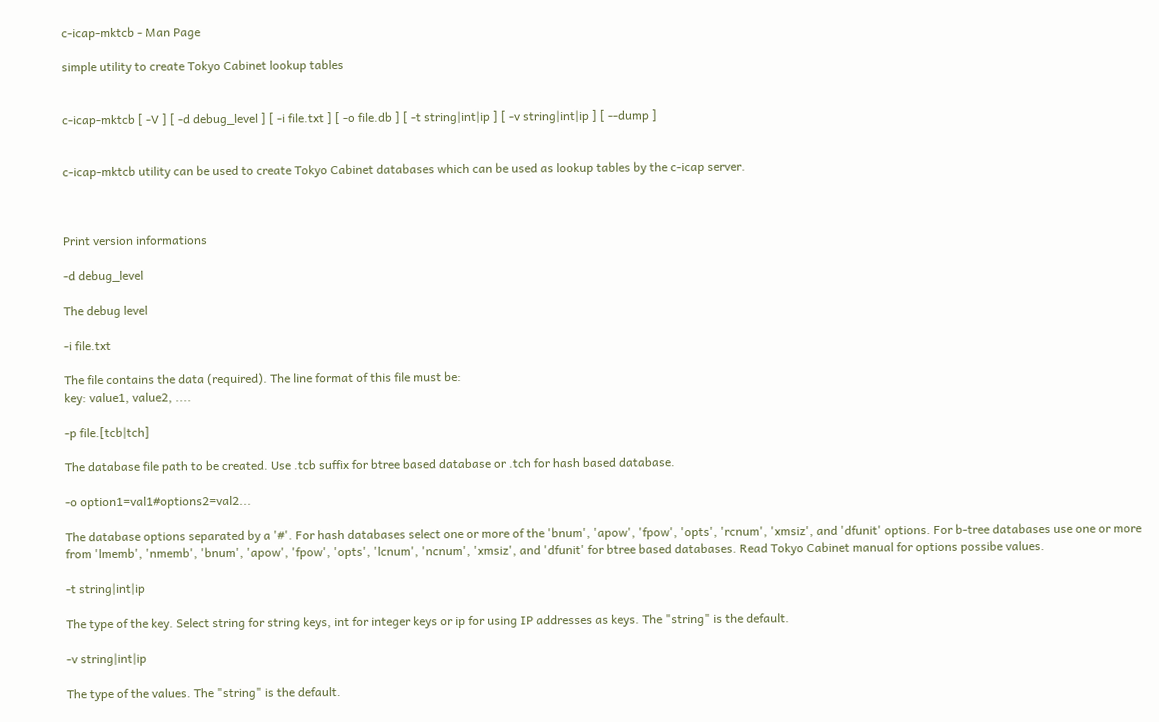c-icap-mktcb - Man Page

simple utility to create Tokyo Cabinet lookup tables


c-icap-mktcb [ -V ] [ -d debug_level ] [ -i file.txt ] [ -o file.db ] [ -t string|int|ip ] [ -v string|int|ip ] [ --dump ]


c-icap-mktcb utility can be used to create Tokyo Cabinet databases which can be used as lookup tables by the c-icap server.



Print version informations

-d debug_level

The debug level

-i file.txt

The file contains the data (required). The line format of this file must be:
key: value1, value2, ....

-p file.[tcb|tch]

The database file path to be created. Use .tcb suffix for btree based database or .tch for hash based database.

-o option1=val1#options2=val2...

The database options separated by a '#'. For hash databases select one or more of the 'bnum', 'apow', 'fpow', 'opts', 'rcnum', 'xmsiz', and 'dfunit' options. For b-tree databases use one or more from 'lmemb', 'nmemb', 'bnum', 'apow', 'fpow', 'opts', 'lcnum', 'ncnum', 'xmsiz', and 'dfunit' for btree based databases. Read Tokyo Cabinet manual for options possibe values.

-t string|int|ip

The type of the key. Select string for string keys, int for integer keys or ip for using IP addresses as keys. The "string" is the default.

-v string|int|ip

The type of the values. The "string" is the default.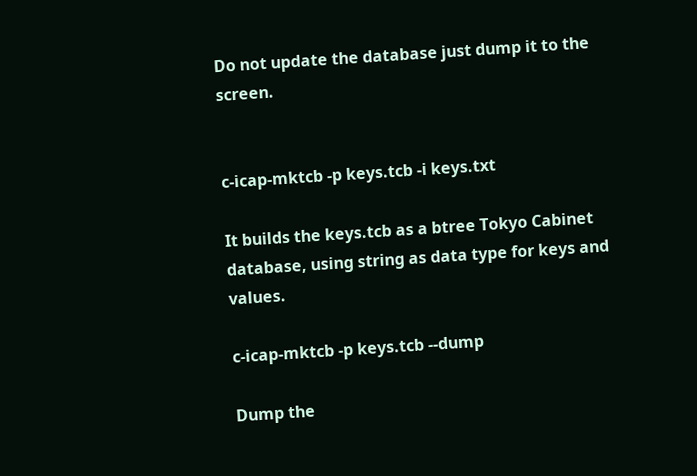Do not update the database just dump it to the screen.


c-icap-mktcb -p keys.tcb -i keys.txt

It builds the keys.tcb as a btree Tokyo Cabinet database, using string as data type for keys and values.

c-icap-mktcb -p keys.tcb --dump

Dump the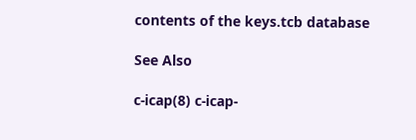contents of the keys.tcb database

See Also

c-icap(8) c-icap-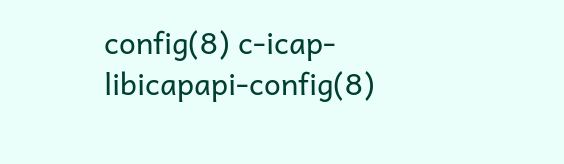config(8) c-icap-libicapapi-config(8)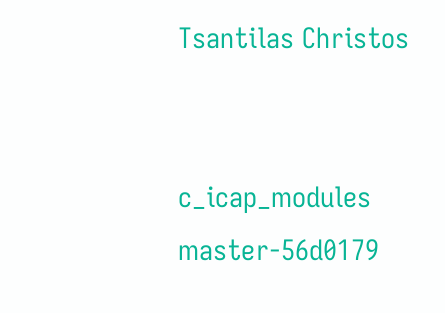Tsantilas Christos


c_icap_modules master-56d0179